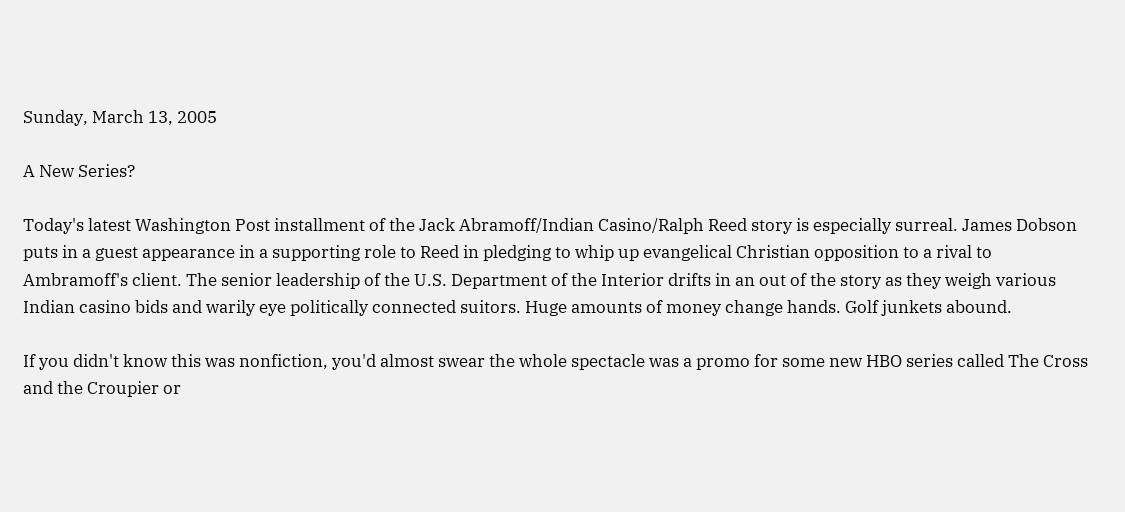Sunday, March 13, 2005

A New Series?

Today's latest Washington Post installment of the Jack Abramoff/Indian Casino/Ralph Reed story is especially surreal. James Dobson puts in a guest appearance in a supporting role to Reed in pledging to whip up evangelical Christian opposition to a rival to Ambramoff's client. The senior leadership of the U.S. Department of the Interior drifts in an out of the story as they weigh various Indian casino bids and warily eye politically connected suitors. Huge amounts of money change hands. Golf junkets abound.

If you didn't know this was nonfiction, you'd almost swear the whole spectacle was a promo for some new HBO series called The Cross and the Croupier or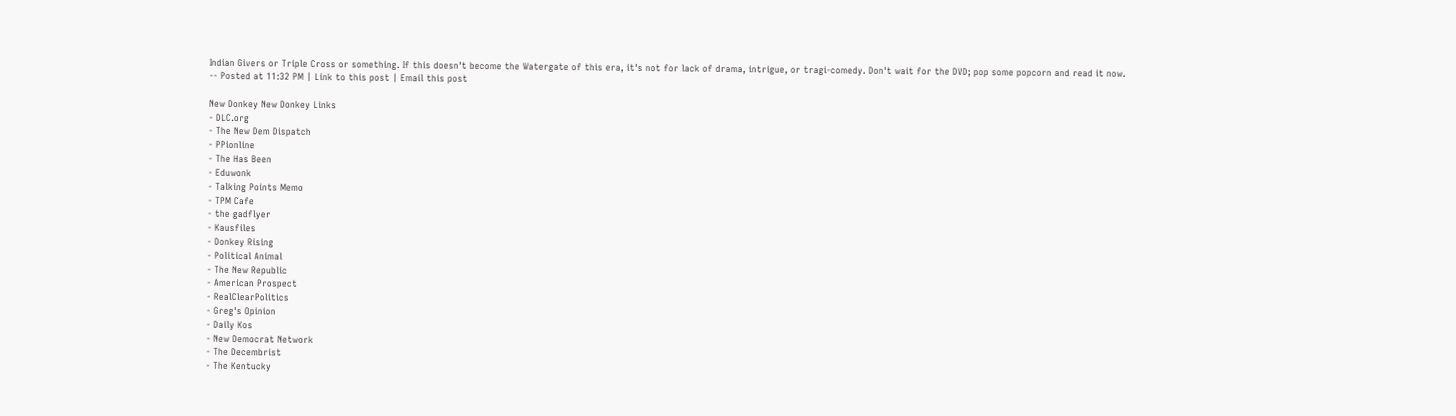Indian Givers or Triple Cross or something. If this doesn't become the Watergate of this era, it's not for lack of drama, intrigue, or tragi-comedy. Don't wait for the DVD; pop some popcorn and read it now.
-- Posted at 11:32 PM | Link to this post | Email this post

New Donkey New Donkey Links
- DLC.org
- The New Dem Dispatch
- PPionline
- The Has Been
- Eduwonk
- Talking Points Memo
- TPM Cafe
- the gadflyer
- Kausfiles
- Donkey Rising
- Political Animal
- The New Republic
- American Prospect
- RealClearPolitics
- Greg's Opinion
- Daily Kos
- New Democrat Network
- The Decembrist
- The Kentucky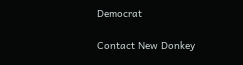Democrat

Contact New Donkey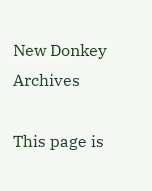New Donkey Archives

This page is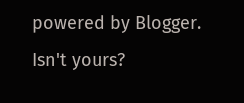powered by Blogger. Isn't yours?